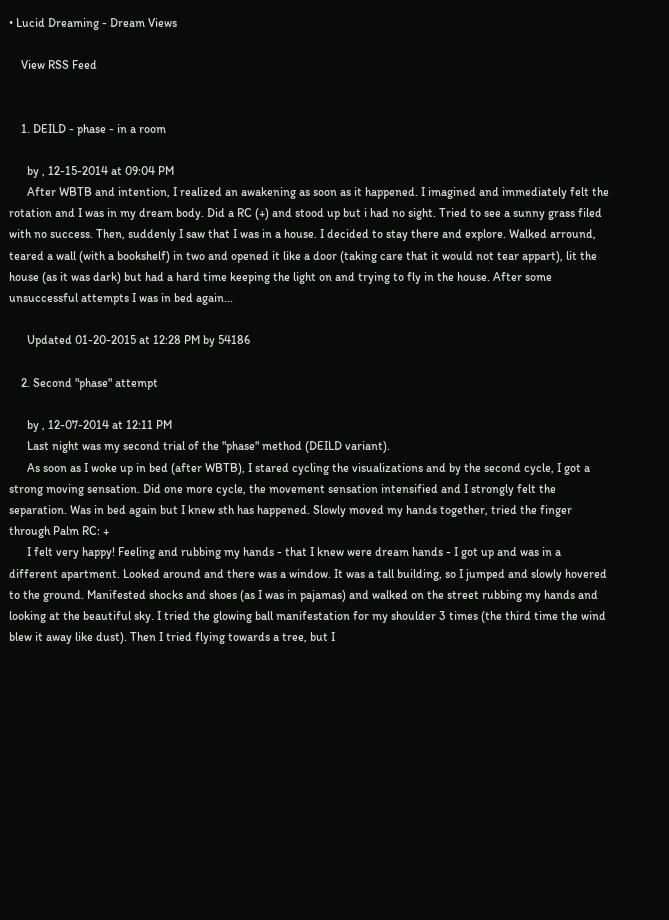• Lucid Dreaming - Dream Views

    View RSS Feed


    1. DEILD - phase - in a room

      by , 12-15-2014 at 09:04 PM
      After WBTB and intention, I realized an awakening as soon as it happened. I imagined and immediately felt the rotation and I was in my dream body. Did a RC (+) and stood up but i had no sight. Tried to see a sunny grass filed with no success. Then, suddenly I saw that I was in a house. I decided to stay there and explore. Walked arround, teared a wall (with a bookshelf) in two and opened it like a door (taking care that it would not tear appart), lit the house (as it was dark) but had a hard time keeping the light on and trying to fly in the house. After some unsuccessful attempts I was in bed again...

      Updated 01-20-2015 at 12:28 PM by 54186

    2. Second "phase" attempt

      by , 12-07-2014 at 12:11 PM
      Last night was my second trial of the "phase" method (DEILD variant).
      As soon as I woke up in bed (after WBTB), I stared cycling the visualizations and by the second cycle, I got a strong moving sensation. Did one more cycle, the movement sensation intensified and I strongly felt the separation. Was in bed again but I knew sth has happened. Slowly moved my hands together, tried the finger through Palm RC: +
      I felt very happy! Feeling and rubbing my hands - that I knew were dream hands - I got up and was in a different apartment. Looked around and there was a window. It was a tall building, so I jumped and slowly hovered to the ground. Manifested shocks and shoes (as I was in pajamas) and walked on the street rubbing my hands and looking at the beautiful sky. I tried the glowing ball manifestation for my shoulder 3 times (the third time the wind blew it away like dust). Then I tried flying towards a tree, but I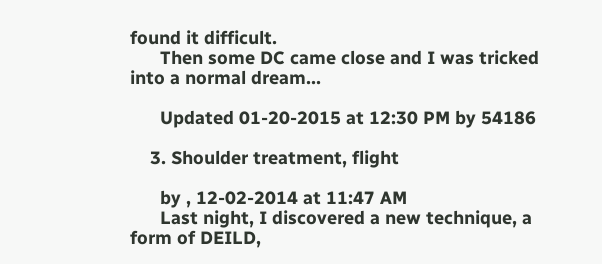found it difficult.
      Then some DC came close and I was tricked into a normal dream...

      Updated 01-20-2015 at 12:30 PM by 54186

    3. Shoulder treatment, flight

      by , 12-02-2014 at 11:47 AM
      Last night, I discovered a new technique, a form of DEILD,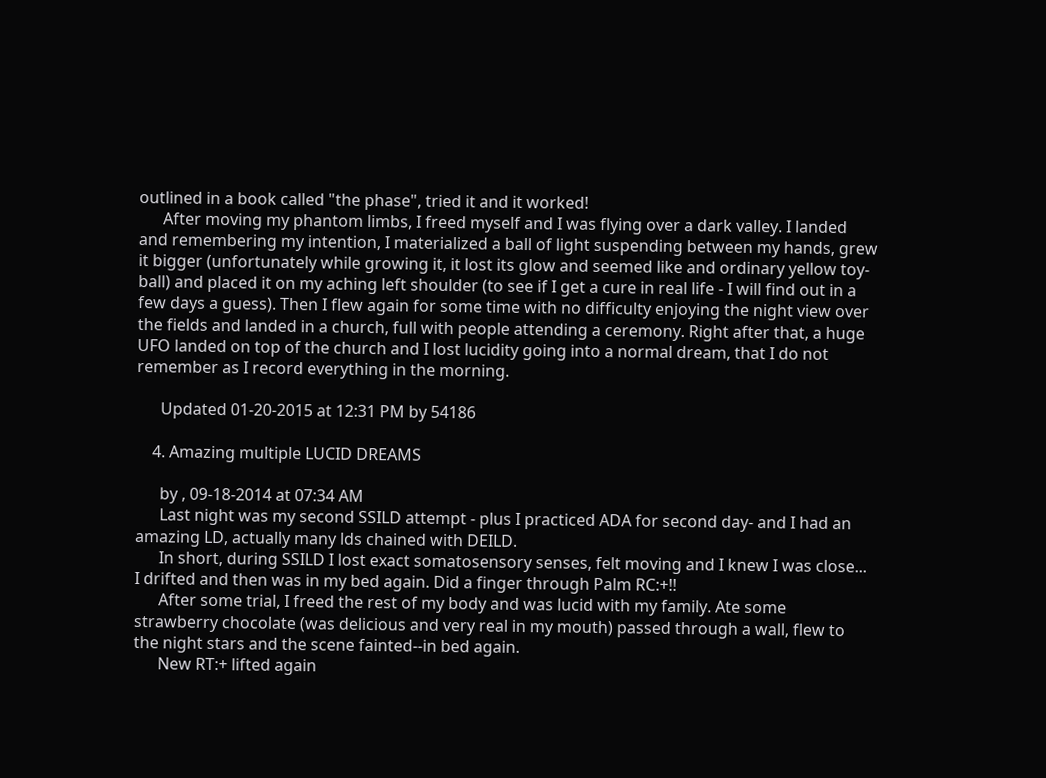outlined in a book called "the phase", tried it and it worked!
      After moving my phantom limbs, I freed myself and I was flying over a dark valley. I landed and remembering my intention, I materialized a ball of light suspending between my hands, grew it bigger (unfortunately while growing it, it lost its glow and seemed like and ordinary yellow toy-ball) and placed it on my aching left shoulder (to see if I get a cure in real life - I will find out in a few days a guess). Then I flew again for some time with no difficulty enjoying the night view over the fields and landed in a church, full with people attending a ceremony. Right after that, a huge UFO landed on top of the church and I lost lucidity going into a normal dream, that I do not remember as I record everything in the morning.

      Updated 01-20-2015 at 12:31 PM by 54186

    4. Amazing multiple LUCID DREAMS

      by , 09-18-2014 at 07:34 AM
      Last night was my second SSILD attempt - plus I practiced ADA for second day- and I had an amazing LD, actually many lds chained with DEILD.
      In short, during SSILD I lost exact somatosensory senses, felt moving and I knew I was close... I drifted and then was in my bed again. Did a finger through Palm RC:+!!
      After some trial, I freed the rest of my body and was lucid with my family. Ate some strawberry chocolate (was delicious and very real in my mouth) passed through a wall, flew to the night stars and the scene fainted--in bed again.
      New RT:+ lifted again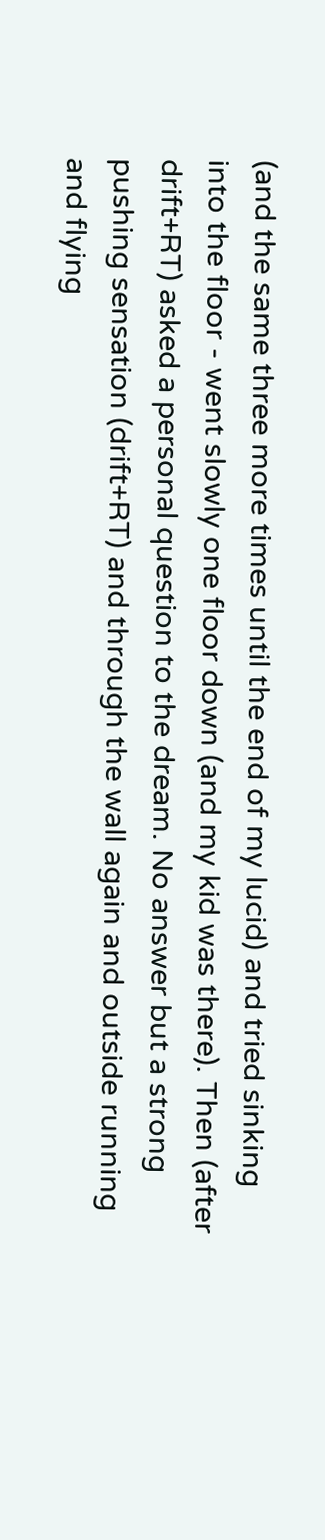(and the same three more times until the end of my lucid) and tried sinking into the floor - went slowly one floor down (and my kid was there). Then (after drift+RT) asked a personal question to the dream. No answer but a strong pushing sensation (drift+RT) and through the wall again and outside running and flying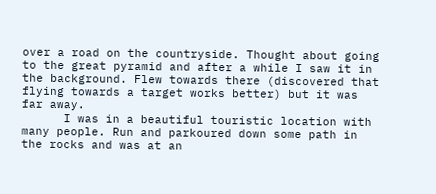over a road on the countryside. Thought about going to the great pyramid and after a while I saw it in the background. Flew towards there (discovered that flying towards a target works better) but it was far away.
      I was in a beautiful touristic location with many people. Run and parkoured down some path in the rocks and was at an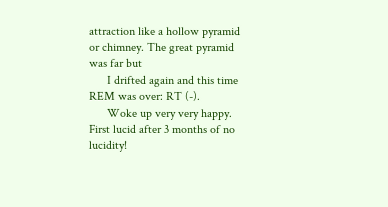attraction like a hollow pyramid or chimney. The great pyramid was far but
      I drifted again and this time REM was over: RT (-).
      Woke up very very happy. First lucid after 3 months of no lucidity!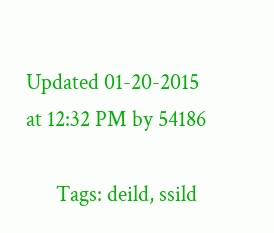Updated 01-20-2015 at 12:32 PM by 54186

      Tags: deild, ssild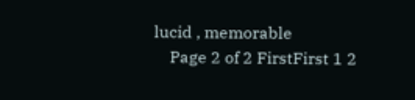lucid , memorable
    Page 2 of 2 FirstFirst 1 2